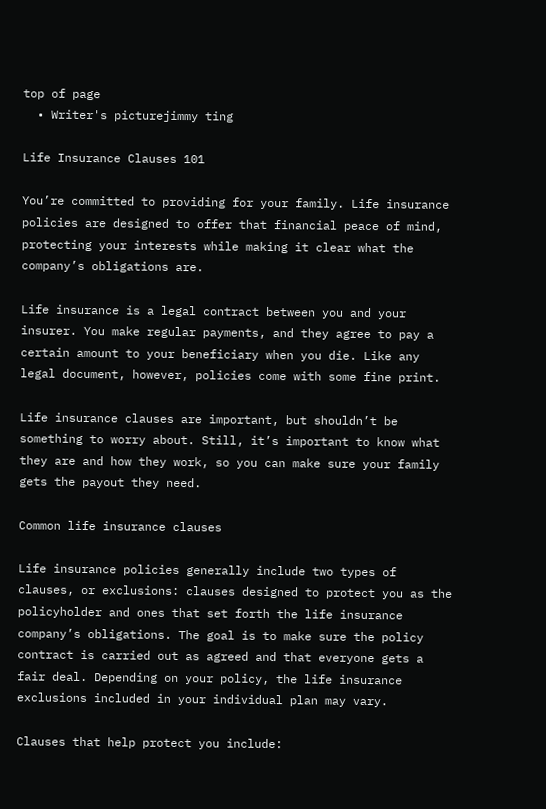top of page
  • Writer's picturejimmy ting

Life Insurance Clauses 101

You’re committed to providing for your family. Life insurance policies are designed to offer that financial peace of mind, protecting your interests while making it clear what the company’s obligations are.

Life insurance is a legal contract between you and your insurer. You make regular payments, and they agree to pay a certain amount to your beneficiary when you die. Like any legal document, however, policies come with some fine print.

Life insurance clauses are important, but shouldn’t be something to worry about. Still, it’s important to know what they are and how they work, so you can make sure your family gets the payout they need.

Common life insurance clauses

Life insurance policies generally include two types of clauses, or exclusions: clauses designed to protect you as the policyholder and ones that set forth the life insurance company’s obligations. The goal is to make sure the policy contract is carried out as agreed and that everyone gets a fair deal. Depending on your policy, the life insurance exclusions included in your individual plan may vary.

Clauses that help protect you include: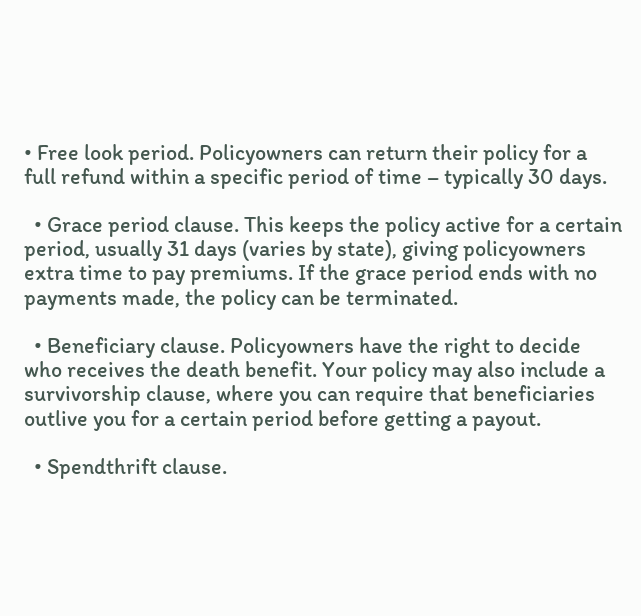• Free look period. Policyowners can return their policy for a full refund within a specific period of time – typically 30 days.

  • Grace period clause. This keeps the policy active for a certain period, usually 31 days (varies by state), giving policyowners extra time to pay premiums. If the grace period ends with no payments made, the policy can be terminated.

  • Beneficiary clause. Policyowners have the right to decide who receives the death benefit. Your policy may also include a survivorship clause, where you can require that beneficiaries outlive you for a certain period before getting a payout.

  • Spendthrift clause.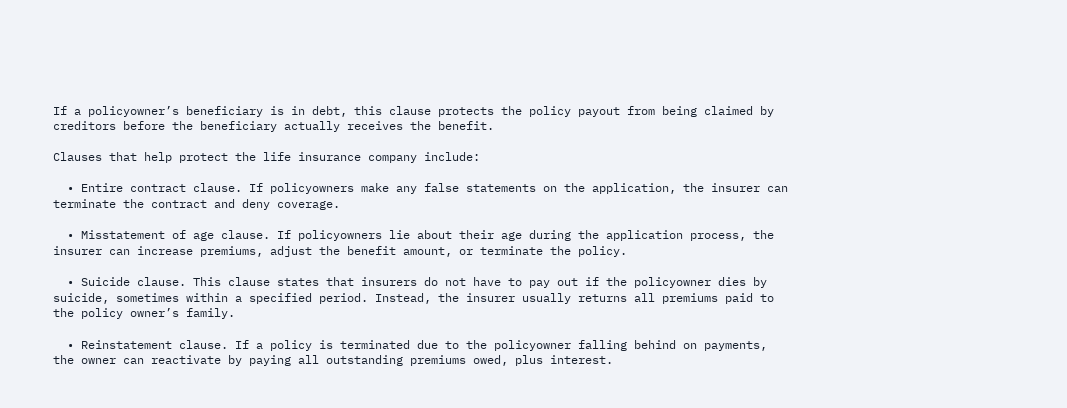If a policyowner’s beneficiary is in debt, this clause protects the policy payout from being claimed by creditors before the beneficiary actually receives the benefit.

Clauses that help protect the life insurance company include:

  • Entire contract clause. If policyowners make any false statements on the application, the insurer can terminate the contract and deny coverage.

  • Misstatement of age clause. If policyowners lie about their age during the application process, the insurer can increase premiums, adjust the benefit amount, or terminate the policy.

  • Suicide clause. This clause states that insurers do not have to pay out if the policyowner dies by suicide, sometimes within a specified period. Instead, the insurer usually returns all premiums paid to the policy owner’s family.

  • Reinstatement clause. If a policy is terminated due to the policyowner falling behind on payments, the owner can reactivate by paying all outstanding premiums owed, plus interest.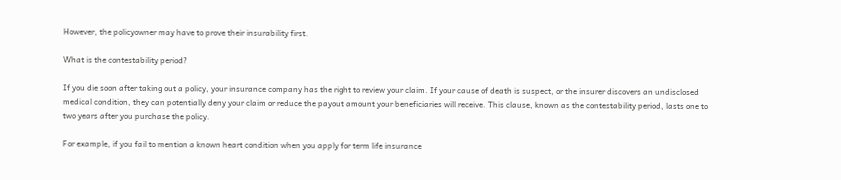However, the policyowner may have to prove their insurability first.

What is the contestability period?

If you die soon after taking out a policy, your insurance company has the right to review your claim. If your cause of death is suspect, or the insurer discovers an undisclosed medical condition, they can potentially deny your claim or reduce the payout amount your beneficiaries will receive. This clause, known as the contestability period, lasts one to two years after you purchase the policy.

For example, if you fail to mention a known heart condition when you apply for term life insurance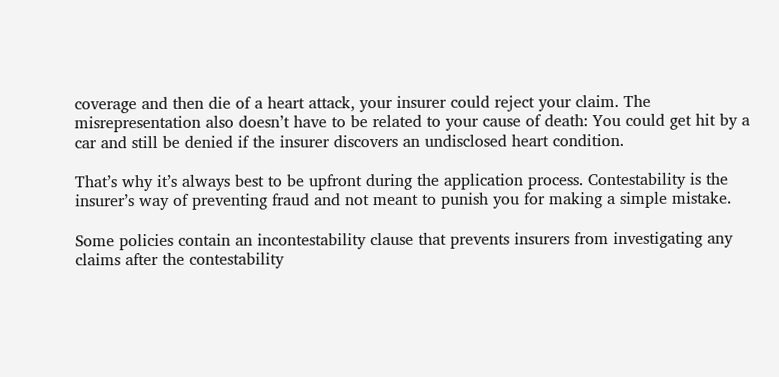coverage and then die of a heart attack, your insurer could reject your claim. The misrepresentation also doesn’t have to be related to your cause of death: You could get hit by a car and still be denied if the insurer discovers an undisclosed heart condition.

That’s why it’s always best to be upfront during the application process. Contestability is the insurer’s way of preventing fraud and not meant to punish you for making a simple mistake.

Some policies contain an incontestability clause that prevents insurers from investigating any claims after the contestability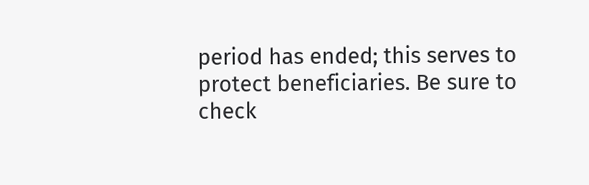period has ended; this serves to protect beneficiaries. Be sure to check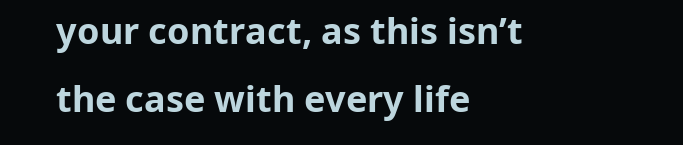your contract, as this isn’t the case with every life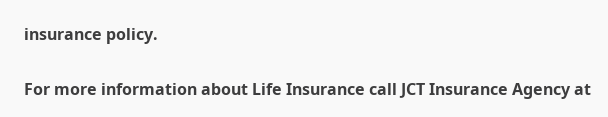insurance policy.

For more information about Life Insurance call JCT Insurance Agency at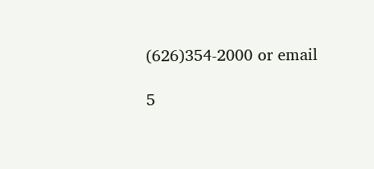(626)354-2000 or email

5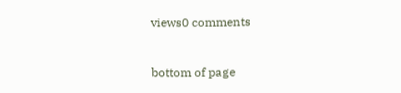views0 comments


bottom of page